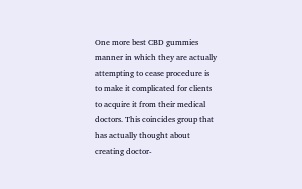One more best CBD gummies manner in which they are actually attempting to cease procedure is to make it complicated for clients to acquire it from their medical doctors. This coincides group that has actually thought about creating doctor-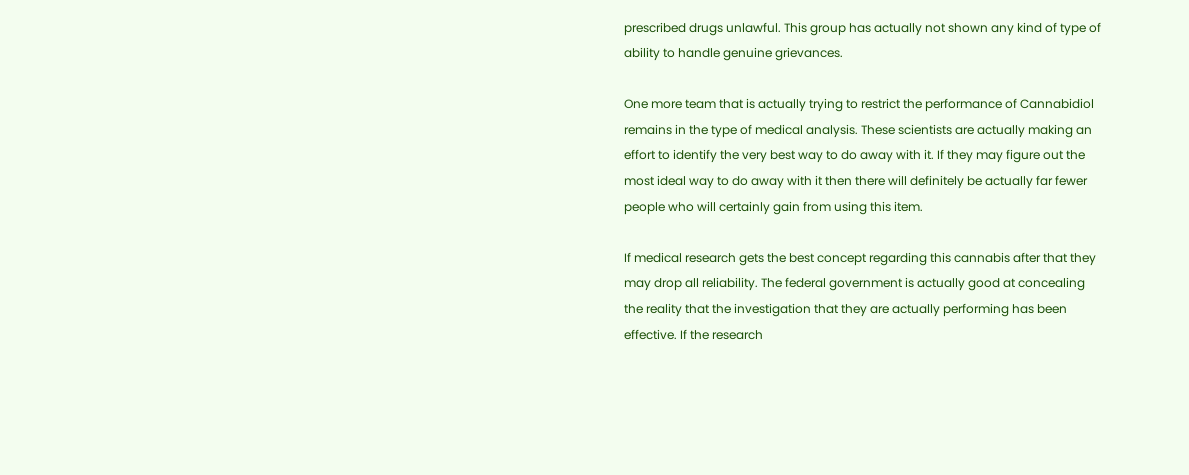prescribed drugs unlawful. This group has actually not shown any kind of type of ability to handle genuine grievances.

One more team that is actually trying to restrict the performance of Cannabidiol remains in the type of medical analysis. These scientists are actually making an effort to identify the very best way to do away with it. If they may figure out the most ideal way to do away with it then there will definitely be actually far fewer people who will certainly gain from using this item.

If medical research gets the best concept regarding this cannabis after that they may drop all reliability. The federal government is actually good at concealing the reality that the investigation that they are actually performing has been effective. If the research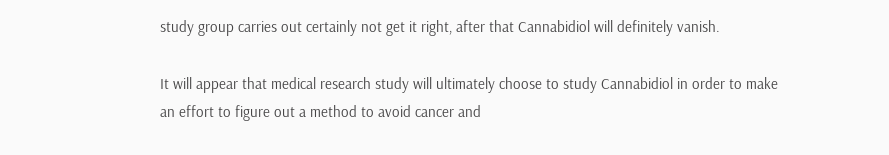study group carries out certainly not get it right, after that Cannabidiol will definitely vanish.

It will appear that medical research study will ultimately choose to study Cannabidiol in order to make an effort to figure out a method to avoid cancer and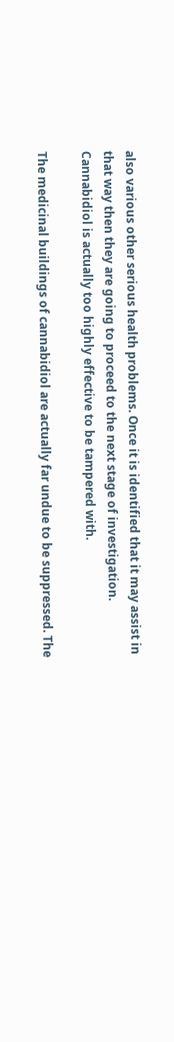also various other serious health problems. Once it is identified that it may assist in that way then they are going to proceed to the next stage of investigation. Cannabidiol is actually too highly effective to be tampered with.

The medicinal buildings of cannabidiol are actually far undue to be suppressed. The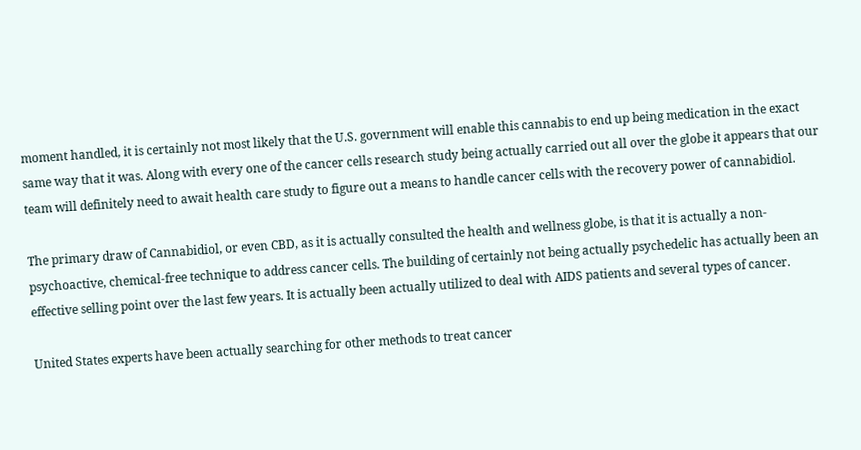moment handled, it is certainly not most likely that the U.S. government will enable this cannabis to end up being medication in the exact same way that it was. Along with every one of the cancer cells research study being actually carried out all over the globe it appears that our team will definitely need to await health care study to figure out a means to handle cancer cells with the recovery power of cannabidiol.

The primary draw of Cannabidiol, or even CBD, as it is actually consulted the health and wellness globe, is that it is actually a non-psychoactive, chemical-free technique to address cancer cells. The building of certainly not being actually psychedelic has actually been an effective selling point over the last few years. It is actually been actually utilized to deal with AIDS patients and several types of cancer.

United States experts have been actually searching for other methods to treat cancer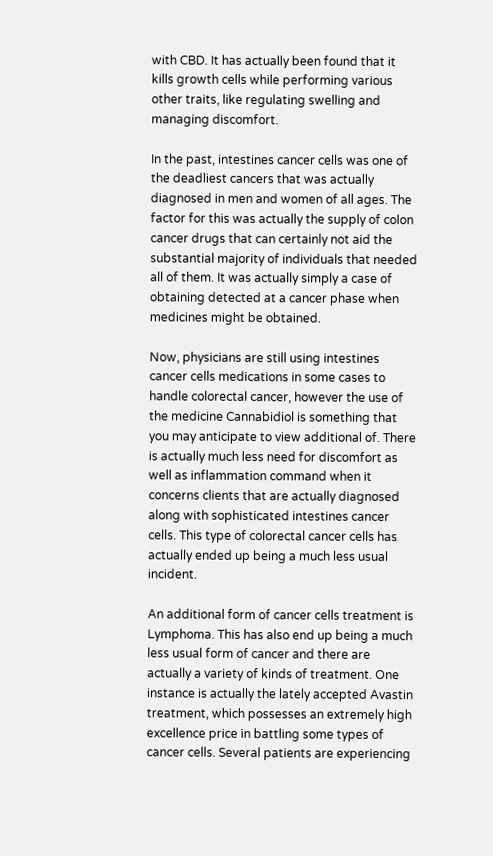with CBD. It has actually been found that it kills growth cells while performing various other traits, like regulating swelling and managing discomfort.

In the past, intestines cancer cells was one of the deadliest cancers that was actually diagnosed in men and women of all ages. The factor for this was actually the supply of colon cancer drugs that can certainly not aid the substantial majority of individuals that needed all of them. It was actually simply a case of obtaining detected at a cancer phase when medicines might be obtained.

Now, physicians are still using intestines cancer cells medications in some cases to handle colorectal cancer, however the use of the medicine Cannabidiol is something that you may anticipate to view additional of. There is actually much less need for discomfort as well as inflammation command when it concerns clients that are actually diagnosed along with sophisticated intestines cancer cells. This type of colorectal cancer cells has actually ended up being a much less usual incident.

An additional form of cancer cells treatment is Lymphoma. This has also end up being a much less usual form of cancer and there are actually a variety of kinds of treatment. One instance is actually the lately accepted Avastin treatment, which possesses an extremely high excellence price in battling some types of cancer cells. Several patients are experiencing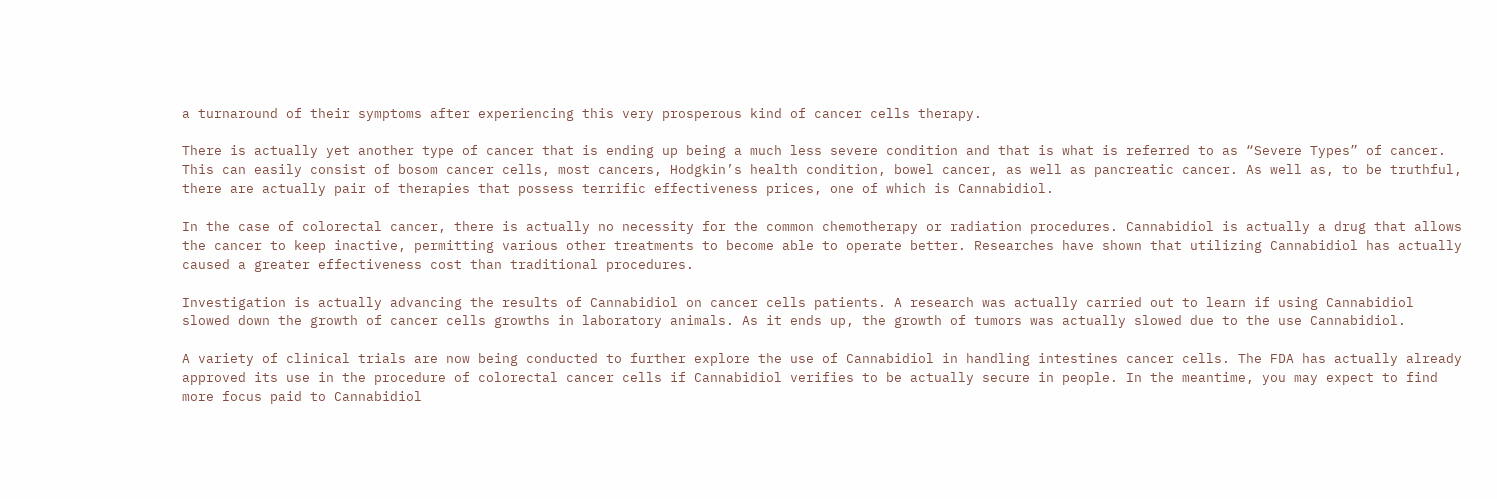a turnaround of their symptoms after experiencing this very prosperous kind of cancer cells therapy.

There is actually yet another type of cancer that is ending up being a much less severe condition and that is what is referred to as “Severe Types” of cancer. This can easily consist of bosom cancer cells, most cancers, Hodgkin’s health condition, bowel cancer, as well as pancreatic cancer. As well as, to be truthful, there are actually pair of therapies that possess terrific effectiveness prices, one of which is Cannabidiol.

In the case of colorectal cancer, there is actually no necessity for the common chemotherapy or radiation procedures. Cannabidiol is actually a drug that allows the cancer to keep inactive, permitting various other treatments to become able to operate better. Researches have shown that utilizing Cannabidiol has actually caused a greater effectiveness cost than traditional procedures.

Investigation is actually advancing the results of Cannabidiol on cancer cells patients. A research was actually carried out to learn if using Cannabidiol slowed down the growth of cancer cells growths in laboratory animals. As it ends up, the growth of tumors was actually slowed due to the use Cannabidiol.

A variety of clinical trials are now being conducted to further explore the use of Cannabidiol in handling intestines cancer cells. The FDA has actually already approved its use in the procedure of colorectal cancer cells if Cannabidiol verifies to be actually secure in people. In the meantime, you may expect to find more focus paid to Cannabidiol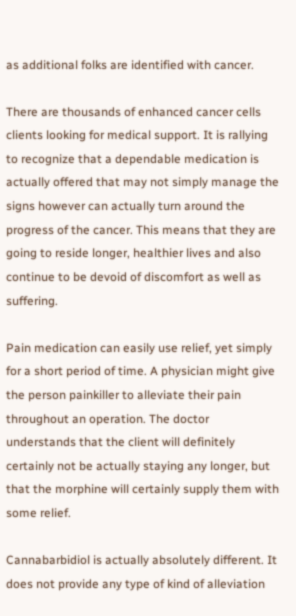as additional folks are identified with cancer.

There are thousands of enhanced cancer cells clients looking for medical support. It is rallying to recognize that a dependable medication is actually offered that may not simply manage the signs however can actually turn around the progress of the cancer. This means that they are going to reside longer, healthier lives and also continue to be devoid of discomfort as well as suffering.

Pain medication can easily use relief, yet simply for a short period of time. A physician might give the person painkiller to alleviate their pain throughout an operation. The doctor understands that the client will definitely certainly not be actually staying any longer, but that the morphine will certainly supply them with some relief.

Cannabarbidiol is actually absolutely different. It does not provide any type of kind of alleviation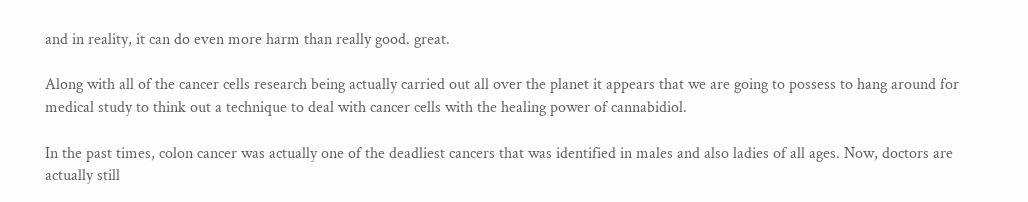and in reality, it can do even more harm than really good. great.

Along with all of the cancer cells research being actually carried out all over the planet it appears that we are going to possess to hang around for medical study to think out a technique to deal with cancer cells with the healing power of cannabidiol.

In the past times, colon cancer was actually one of the deadliest cancers that was identified in males and also ladies of all ages. Now, doctors are actually still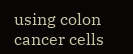using colon cancer cells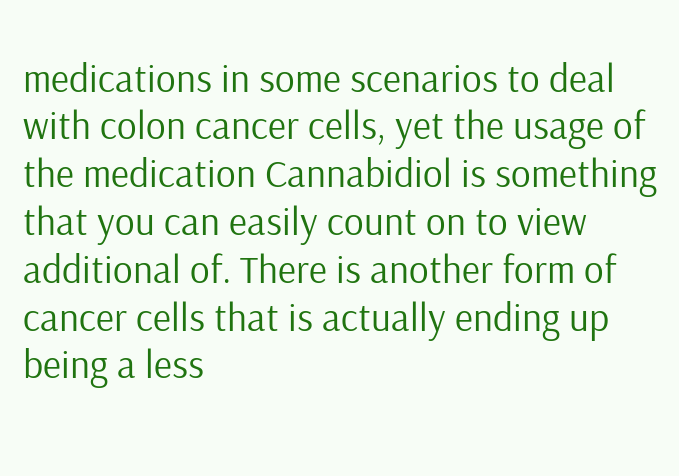medications in some scenarios to deal with colon cancer cells, yet the usage of the medication Cannabidiol is something that you can easily count on to view additional of. There is another form of cancer cells that is actually ending up being a less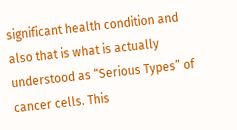significant health condition and also that is what is actually understood as “Serious Types” of cancer cells. This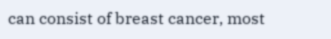can consist of breast cancer, most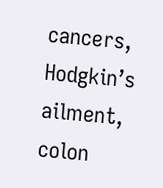cancers, Hodgkin’s ailment, colon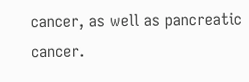cancer, as well as pancreatic cancer.